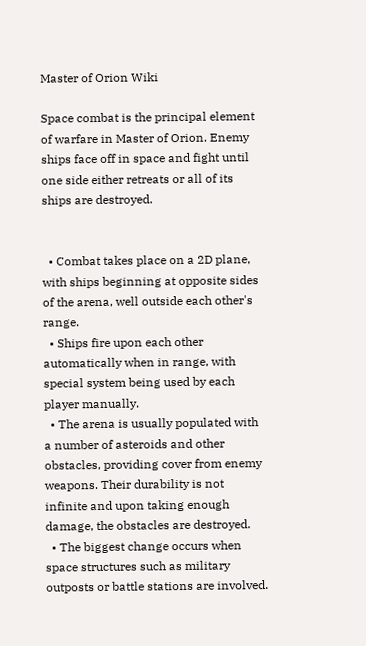Master of Orion Wiki

Space combat is the principal element of warfare in Master of Orion. Enemy ships face off in space and fight until one side either retreats or all of its ships are destroyed.


  • Combat takes place on a 2D plane, with ships beginning at opposite sides of the arena, well outside each other's range.
  • Ships fire upon each other automatically when in range, with special system being used by each player manually.
  • The arena is usually populated with a number of asteroids and other obstacles, providing cover from enemy weapons. Their durability is not infinite and upon taking enough damage, the obstacles are destroyed.
  • The biggest change occurs when space structures such as military outposts or battle stations are involved.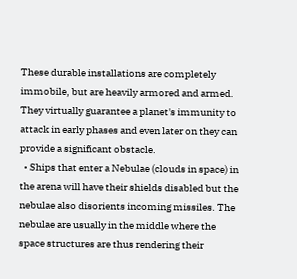These durable installations are completely immobile, but are heavily armored and armed. They virtually guarantee a planet's immunity to attack in early phases and even later on they can provide a significant obstacle.
  • Ships that enter a Nebulae (clouds in space) in the arena will have their shields disabled but the nebulae also disorients incoming missiles. The nebulae are usually in the middle where the space structures are thus rendering their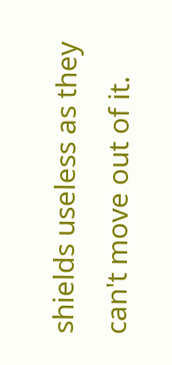shields useless as they can't move out of it.